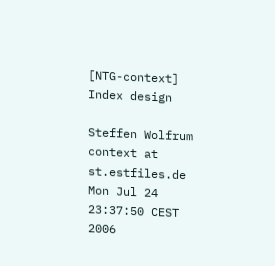[NTG-context] Index design

Steffen Wolfrum context at st.estfiles.de
Mon Jul 24 23:37:50 CEST 2006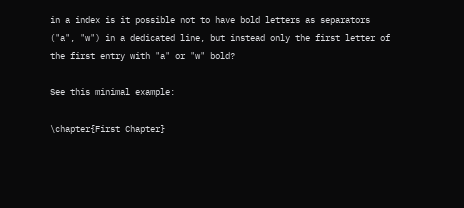in a index is it possible not to have bold letters as separators
("a", "w") in a dedicated line, but instead only the first letter of
the first entry with "a" or "w" bold?

See this minimal example:

\chapter{First Chapter}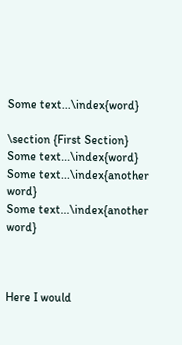Some text...\index{word}

\section {First Section}
Some text...\index{word}
Some text...\index{another word}
Some text...\index{another word}



Here I would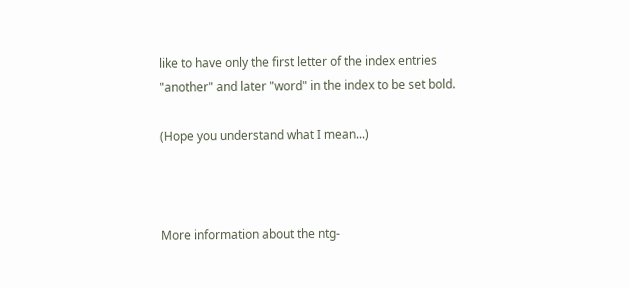like to have only the first letter of the index entries
"another" and later "word" in the index to be set bold.

(Hope you understand what I mean...)



More information about the ntg-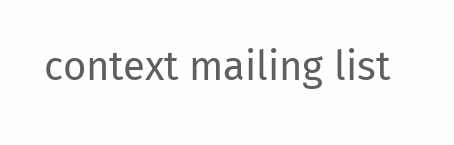context mailing list